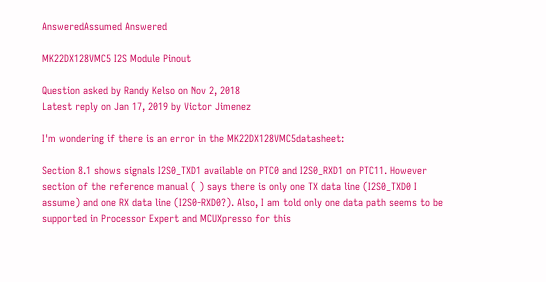AnsweredAssumed Answered

MK22DX128VMC5 I2S Module Pinout

Question asked by Randy Kelso on Nov 2, 2018
Latest reply on Jan 17, 2019 by Victor Jimenez

I'm wondering if there is an error in the MK22DX128VMC5datasheet:

Section 8.1 shows signals I2S0_TXD1 available on PTC0 and I2S0_RXD1 on PTC11. However section of the reference manual ( ) says there is only one TX data line (I2S0_TXD0 I assume) and one RX data line (I2S0-RXD0?). Also, I am told only one data path seems to be supported in Processor Expert and MCUXpresso for this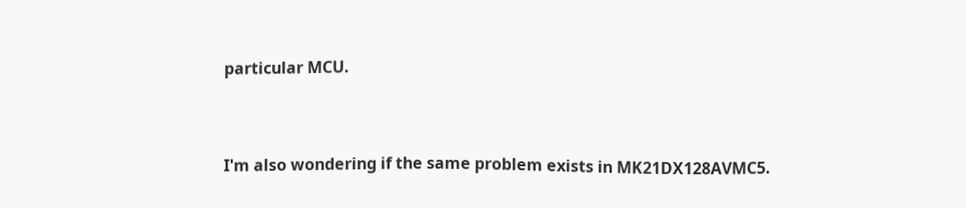particular MCU.


I'm also wondering if the same problem exists in MK21DX128AVMC5.